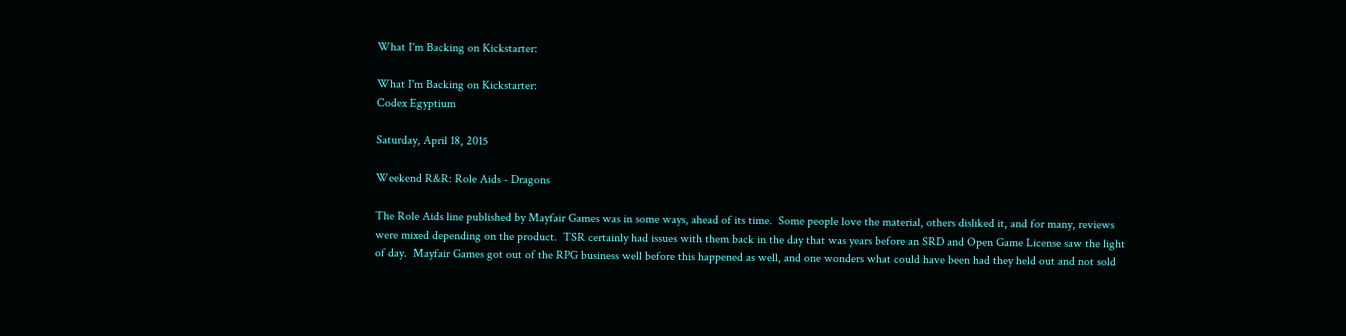What I'm Backing on Kickstarter:

What I'm Backing on Kickstarter:
Codex Egyptium

Saturday, April 18, 2015

Weekend R&R: Role Aids - Dragons

The Role Aids line published by Mayfair Games was in some ways, ahead of its time.  Some people love the material, others disliked it, and for many, reviews were mixed depending on the product.  TSR certainly had issues with them back in the day that was years before an SRD and Open Game License saw the light of day.  Mayfair Games got out of the RPG business well before this happened as well, and one wonders what could have been had they held out and not sold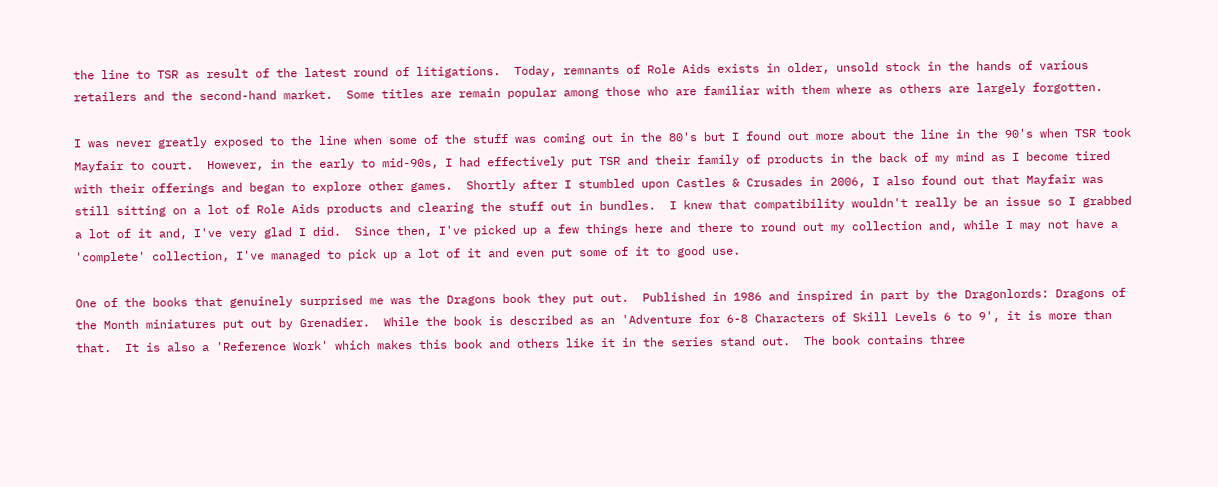the line to TSR as result of the latest round of litigations.  Today, remnants of Role Aids exists in older, unsold stock in the hands of various retailers and the second-hand market.  Some titles are remain popular among those who are familiar with them where as others are largely forgotten.

I was never greatly exposed to the line when some of the stuff was coming out in the 80's but I found out more about the line in the 90's when TSR took Mayfair to court.  However, in the early to mid-90s, I had effectively put TSR and their family of products in the back of my mind as I become tired with their offerings and began to explore other games.  Shortly after I stumbled upon Castles & Crusades in 2006, I also found out that Mayfair was still sitting on a lot of Role Aids products and clearing the stuff out in bundles.  I knew that compatibility wouldn't really be an issue so I grabbed a lot of it and, I've very glad I did.  Since then, I've picked up a few things here and there to round out my collection and, while I may not have a 'complete' collection, I've managed to pick up a lot of it and even put some of it to good use.

One of the books that genuinely surprised me was the Dragons book they put out.  Published in 1986 and inspired in part by the Dragonlords: Dragons of the Month miniatures put out by Grenadier.  While the book is described as an 'Adventure for 6-8 Characters of Skill Levels 6 to 9', it is more than that.  It is also a 'Reference Work' which makes this book and others like it in the series stand out.  The book contains three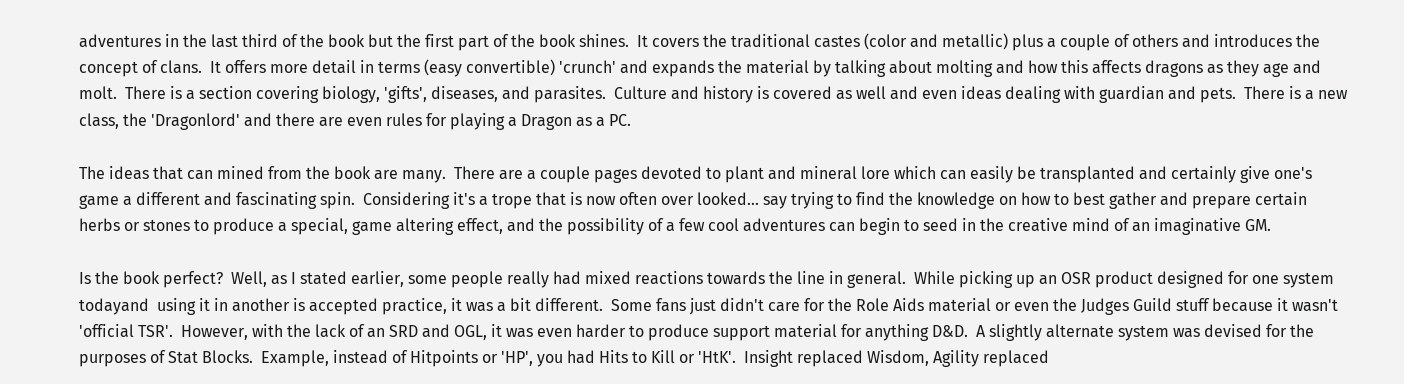adventures in the last third of the book but the first part of the book shines.  It covers the traditional castes (color and metallic) plus a couple of others and introduces the concept of clans.  It offers more detail in terms (easy convertible) 'crunch' and expands the material by talking about molting and how this affects dragons as they age and molt.  There is a section covering biology, 'gifts', diseases, and parasites.  Culture and history is covered as well and even ideas dealing with guardian and pets.  There is a new class, the 'Dragonlord' and there are even rules for playing a Dragon as a PC.

The ideas that can mined from the book are many.  There are a couple pages devoted to plant and mineral lore which can easily be transplanted and certainly give one's game a different and fascinating spin.  Considering it's a trope that is now often over looked... say trying to find the knowledge on how to best gather and prepare certain herbs or stones to produce a special, game altering effect, and the possibility of a few cool adventures can begin to seed in the creative mind of an imaginative GM.

Is the book perfect?  Well, as I stated earlier, some people really had mixed reactions towards the line in general.  While picking up an OSR product designed for one system todayand  using it in another is accepted practice, it was a bit different.  Some fans just didn't care for the Role Aids material or even the Judges Guild stuff because it wasn't 'official TSR'.  However, with the lack of an SRD and OGL, it was even harder to produce support material for anything D&D.  A slightly alternate system was devised for the purposes of Stat Blocks.  Example, instead of Hitpoints or 'HP', you had Hits to Kill or 'HtK'.  Insight replaced Wisdom, Agility replaced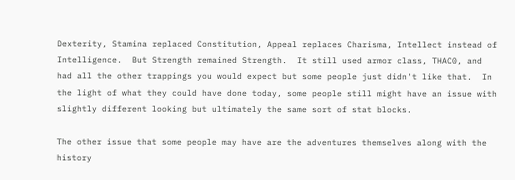Dexterity, Stamina replaced Constitution, Appeal replaces Charisma, Intellect instead of Intelligence.  But Strength remained Strength.  It still used armor class, THAC0, and had all the other trappings you would expect but some people just didn't like that.  In the light of what they could have done today, some people still might have an issue with slightly different looking but ultimately the same sort of stat blocks.

The other issue that some people may have are the adventures themselves along with the history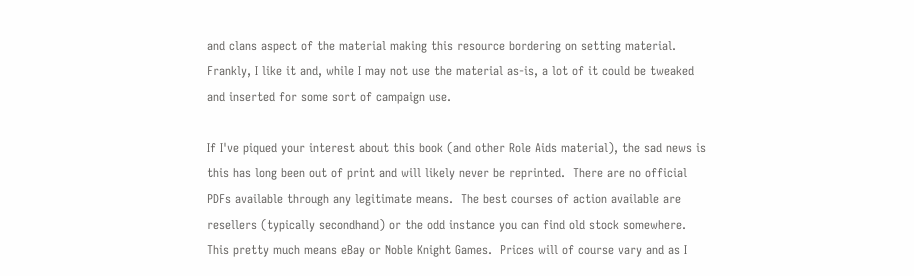and clans aspect of the material making this resource bordering on setting material.  Frankly, I like it and, while I may not use the material as-is, a lot of it could be tweaked and inserted for some sort of campaign use.

If I've piqued your interest about this book (and other Role Aids material), the sad news is this has long been out of print and will likely never be reprinted.  There are no official PDFs available through any legitimate means.  The best courses of action available are resellers (typically secondhand) or the odd instance you can find old stock somewhere.  This pretty much means eBay or Noble Knight Games.  Prices will of course vary and as I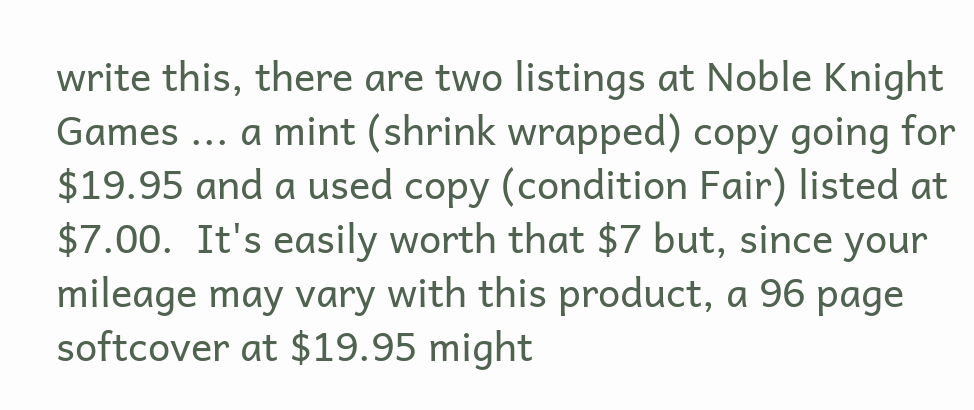write this, there are two listings at Noble Knight Games ... a mint (shrink wrapped) copy going for $19.95 and a used copy (condition Fair) listed at $7.00.  It's easily worth that $7 but, since your mileage may vary with this product, a 96 page softcover at $19.95 might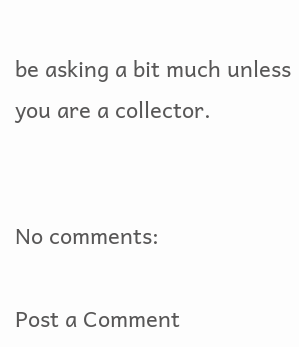be asking a bit much unless you are a collector.


No comments:

Post a Comment